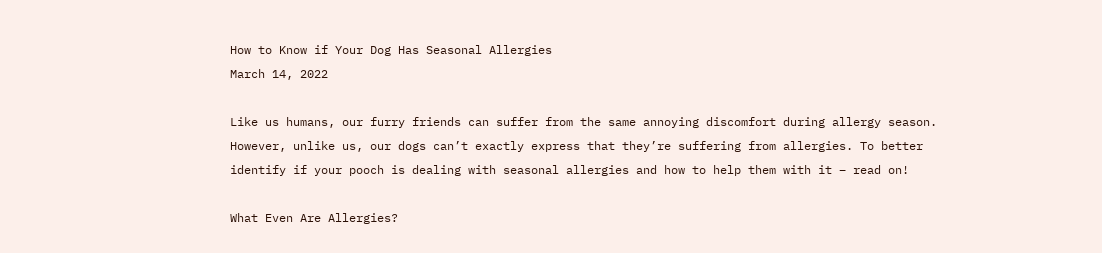How to Know if Your Dog Has Seasonal Allergies
March 14, 2022

Like us humans, our furry friends can suffer from the same annoying discomfort during allergy season. However, unlike us, our dogs can’t exactly express that they’re suffering from allergies. To better identify if your pooch is dealing with seasonal allergies and how to help them with it – read on!

What Even Are Allergies?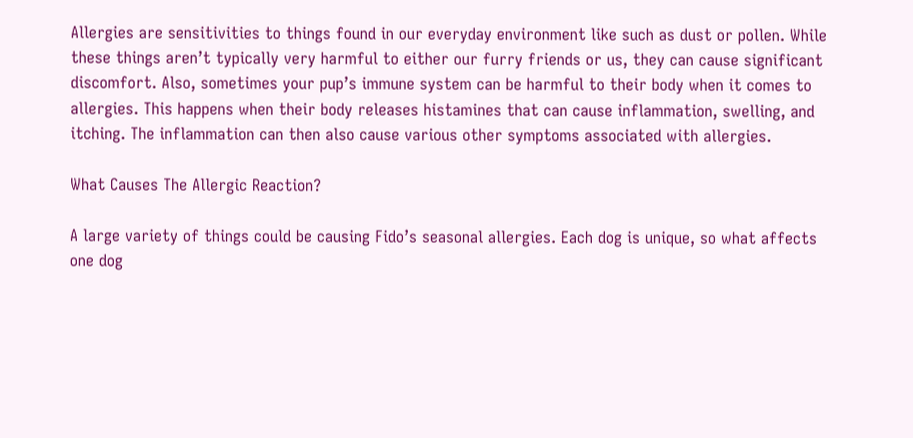Allergies are sensitivities to things found in our everyday environment like such as dust or pollen. While these things aren’t typically very harmful to either our furry friends or us, they can cause significant discomfort. Also, sometimes your pup’s immune system can be harmful to their body when it comes to allergies. This happens when their body releases histamines that can cause inflammation, swelling, and itching. The inflammation can then also cause various other symptoms associated with allergies.

What Causes The Allergic Reaction?

A large variety of things could be causing Fido’s seasonal allergies. Each dog is unique, so what affects one dog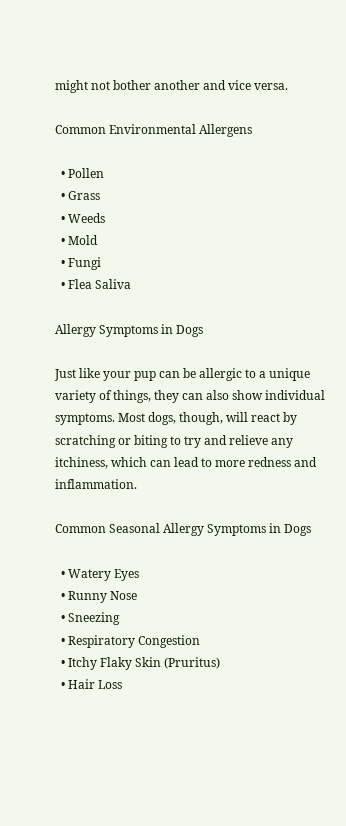might not bother another and vice versa.

Common Environmental Allergens

  • Pollen
  • Grass
  • Weeds
  • Mold
  • Fungi
  • Flea Saliva

Allergy Symptoms in Dogs

Just like your pup can be allergic to a unique variety of things, they can also show individual symptoms. Most dogs, though, will react by scratching or biting to try and relieve any itchiness, which can lead to more redness and inflammation.

Common Seasonal Allergy Symptoms in Dogs

  • Watery Eyes
  • Runny Nose
  • Sneezing
  • Respiratory Congestion
  • Itchy Flaky Skin (Pruritus)
  • Hair Loss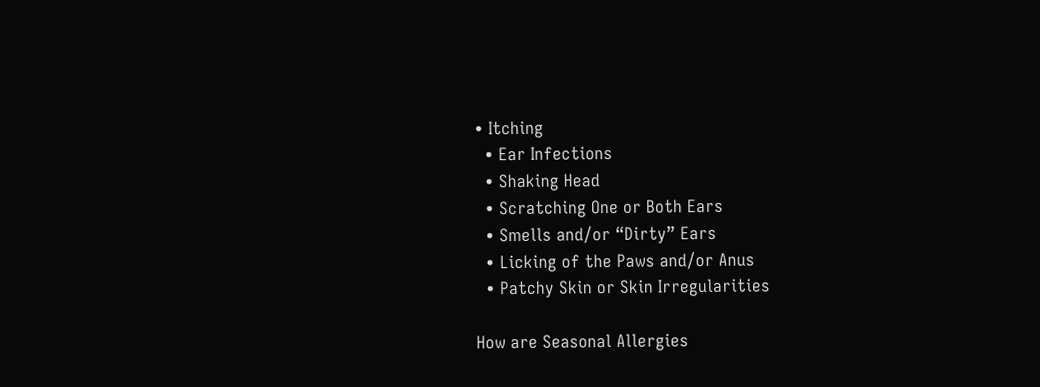• Itching
  • Ear Infections
  • Shaking Head
  • Scratching One or Both Ears
  • Smells and/or “Dirty” Ears
  • Licking of the Paws and/or Anus
  • Patchy Skin or Skin Irregularities

How are Seasonal Allergies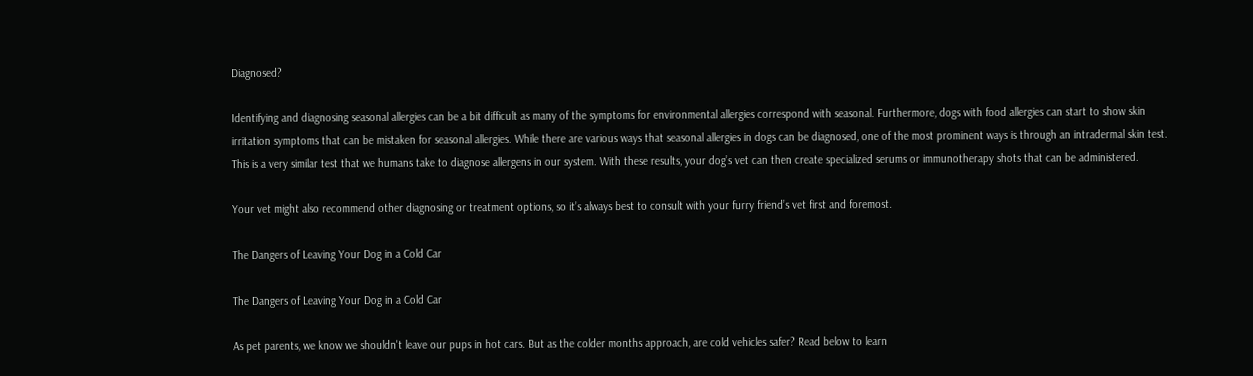Diagnosed?

Identifying and diagnosing seasonal allergies can be a bit difficult as many of the symptoms for environmental allergies correspond with seasonal. Furthermore, dogs with food allergies can start to show skin irritation symptoms that can be mistaken for seasonal allergies. While there are various ways that seasonal allergies in dogs can be diagnosed, one of the most prominent ways is through an intradermal skin test. This is a very similar test that we humans take to diagnose allergens in our system. With these results, your dog’s vet can then create specialized serums or immunotherapy shots that can be administered.

Your vet might also recommend other diagnosing or treatment options, so it’s always best to consult with your furry friend’s vet first and foremost.

The Dangers of Leaving Your Dog in a Cold Car

The Dangers of Leaving Your Dog in a Cold Car

As pet parents, we know we shouldn't leave our pups in hot cars. But as the colder months approach, are cold vehicles safer? Read below to learn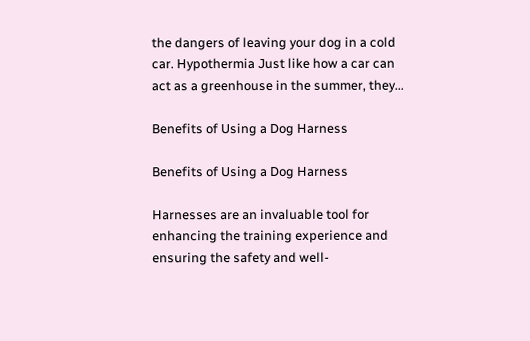the dangers of leaving your dog in a cold car. Hypothermia Just like how a car can act as a greenhouse in the summer, they...

Benefits of Using a Dog Harness

Benefits of Using a Dog Harness

Harnesses are an invaluable tool for enhancing the training experience and ensuring the safety and well-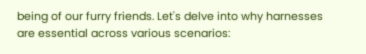being of our furry friends. Let's delve into why harnesses are essential across various scenarios: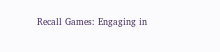Recall Games: Engaging in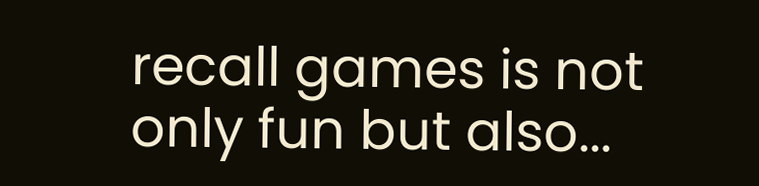recall games is not only fun but also...